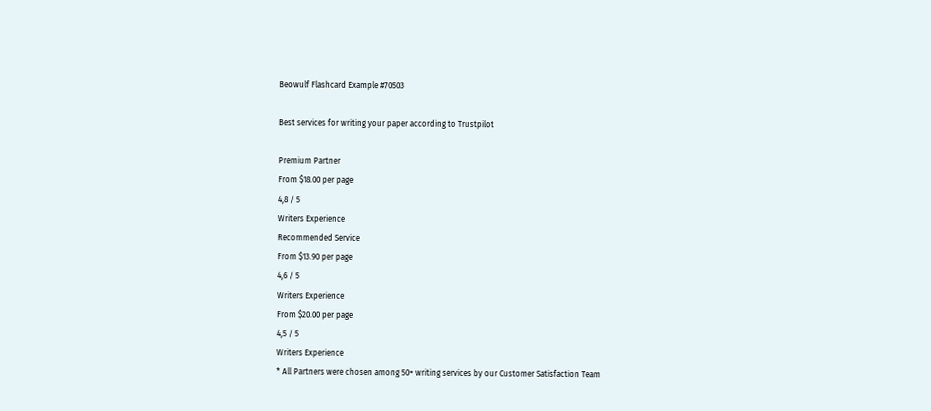Beowulf Flashcard Example #70503

Best services for writing your paper according to Trustpilot

Premium Partner
From $18.00 per page
4,8 / 5
Writers Experience
Recommended Service
From $13.90 per page
4,6 / 5
Writers Experience
From $20.00 per page
4,5 / 5
Writers Experience
* All Partners were chosen among 50+ writing services by our Customer Satisfaction Team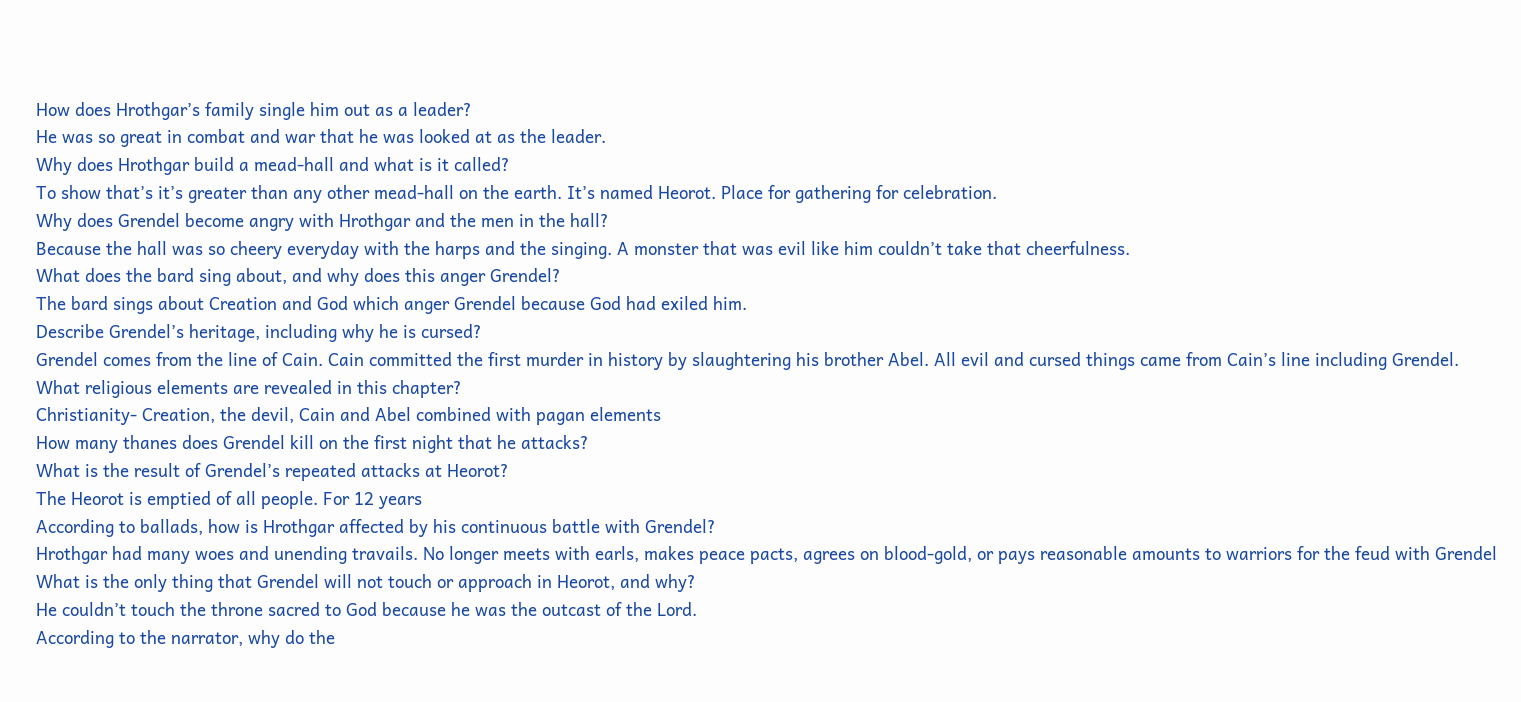How does Hrothgar’s family single him out as a leader?
He was so great in combat and war that he was looked at as the leader.
Why does Hrothgar build a mead-hall and what is it called?
To show that’s it’s greater than any other mead-hall on the earth. It’s named Heorot. Place for gathering for celebration.
Why does Grendel become angry with Hrothgar and the men in the hall?
Because the hall was so cheery everyday with the harps and the singing. A monster that was evil like him couldn’t take that cheerfulness.
What does the bard sing about, and why does this anger Grendel?
The bard sings about Creation and God which anger Grendel because God had exiled him.
Describe Grendel’s heritage, including why he is cursed?
Grendel comes from the line of Cain. Cain committed the first murder in history by slaughtering his brother Abel. All evil and cursed things came from Cain’s line including Grendel.
What religious elements are revealed in this chapter?
Christianity- Creation, the devil, Cain and Abel combined with pagan elements
How many thanes does Grendel kill on the first night that he attacks?
What is the result of Grendel’s repeated attacks at Heorot?
The Heorot is emptied of all people. For 12 years
According to ballads, how is Hrothgar affected by his continuous battle with Grendel?
Hrothgar had many woes and unending travails. No longer meets with earls, makes peace pacts, agrees on blood-gold, or pays reasonable amounts to warriors for the feud with Grendel
What is the only thing that Grendel will not touch or approach in Heorot, and why?
He couldn’t touch the throne sacred to God because he was the outcast of the Lord.
According to the narrator, why do the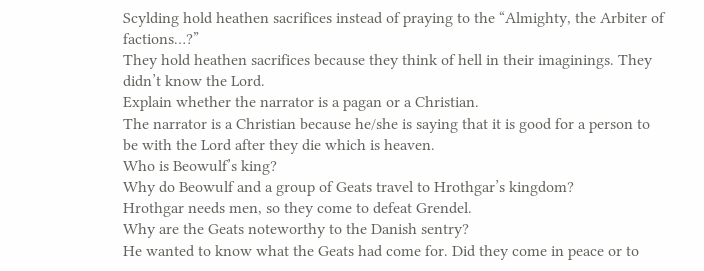Scylding hold heathen sacrifices instead of praying to the “Almighty, the Arbiter of factions…?”
They hold heathen sacrifices because they think of hell in their imaginings. They didn’t know the Lord.
Explain whether the narrator is a pagan or a Christian.
The narrator is a Christian because he/she is saying that it is good for a person to be with the Lord after they die which is heaven.
Who is Beowulf’s king?
Why do Beowulf and a group of Geats travel to Hrothgar’s kingdom?
Hrothgar needs men, so they come to defeat Grendel.
Why are the Geats noteworthy to the Danish sentry?
He wanted to know what the Geats had come for. Did they come in peace or to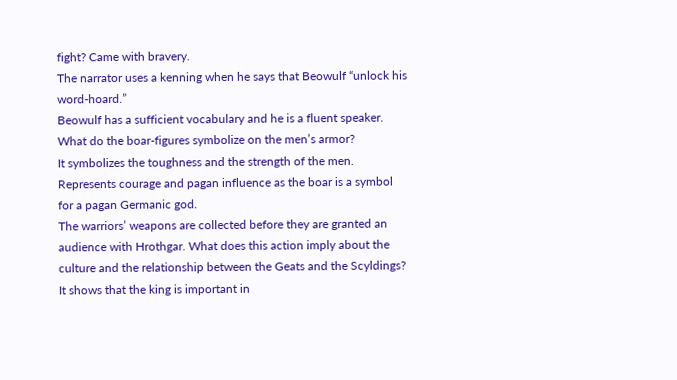fight? Came with bravery.
The narrator uses a kenning when he says that Beowulf “unlock his word-hoard.”
Beowulf has a sufficient vocabulary and he is a fluent speaker.
What do the boar-figures symbolize on the men’s armor?
It symbolizes the toughness and the strength of the men. Represents courage and pagan influence as the boar is a symbol for a pagan Germanic god.
The warriors’ weapons are collected before they are granted an audience with Hrothgar. What does this action imply about the culture and the relationship between the Geats and the Scyldings?
It shows that the king is important in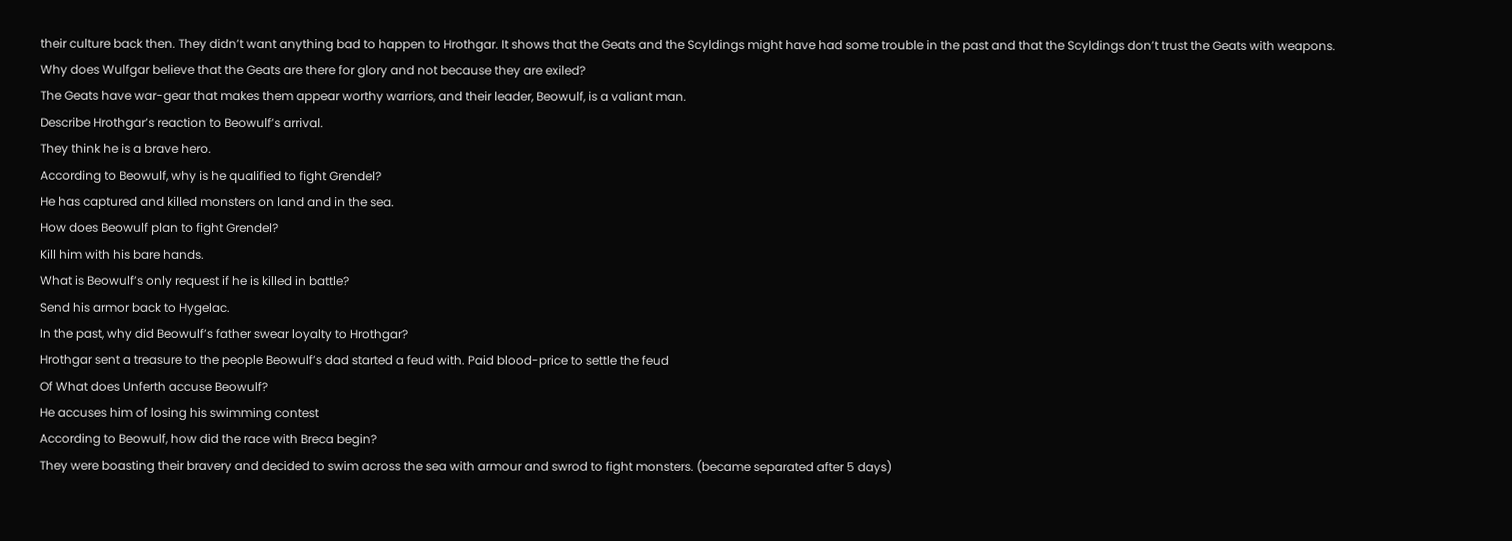their culture back then. They didn’t want anything bad to happen to Hrothgar. It shows that the Geats and the Scyldings might have had some trouble in the past and that the Scyldings don’t trust the Geats with weapons.
Why does Wulfgar believe that the Geats are there for glory and not because they are exiled?
The Geats have war-gear that makes them appear worthy warriors, and their leader, Beowulf, is a valiant man.
Describe Hrothgar’s reaction to Beowulf’s arrival.
They think he is a brave hero.
According to Beowulf, why is he qualified to fight Grendel?
He has captured and killed monsters on land and in the sea.
How does Beowulf plan to fight Grendel?
Kill him with his bare hands.
What is Beowulf’s only request if he is killed in battle?
Send his armor back to Hygelac.
In the past, why did Beowulf’s father swear loyalty to Hrothgar?
Hrothgar sent a treasure to the people Beowulf’s dad started a feud with. Paid blood-price to settle the feud
Of What does Unferth accuse Beowulf?
He accuses him of losing his swimming contest
According to Beowulf, how did the race with Breca begin?
They were boasting their bravery and decided to swim across the sea with armour and swrod to fight monsters. (became separated after 5 days)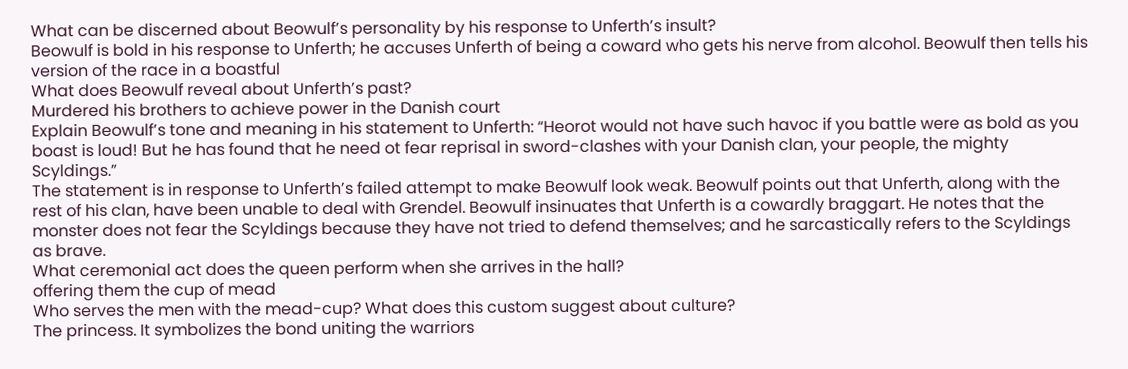What can be discerned about Beowulf’s personality by his response to Unferth’s insult?
Beowulf is bold in his response to Unferth; he accuses Unferth of being a coward who gets his nerve from alcohol. Beowulf then tells his version of the race in a boastful
What does Beowulf reveal about Unferth’s past?
Murdered his brothers to achieve power in the Danish court
Explain Beowulf’s tone and meaning in his statement to Unferth: “Heorot would not have such havoc if you battle were as bold as you boast is loud! But he has found that he need ot fear reprisal in sword-clashes with your Danish clan, your people, the mighty Scyldings.”
The statement is in response to Unferth’s failed attempt to make Beowulf look weak. Beowulf points out that Unferth, along with the rest of his clan, have been unable to deal with Grendel. Beowulf insinuates that Unferth is a cowardly braggart. He notes that the monster does not fear the Scyldings because they have not tried to defend themselves; and he sarcastically refers to the Scyldings as brave.
What ceremonial act does the queen perform when she arrives in the hall?
offering them the cup of mead
Who serves the men with the mead-cup? What does this custom suggest about culture?
The princess. It symbolizes the bond uniting the warriors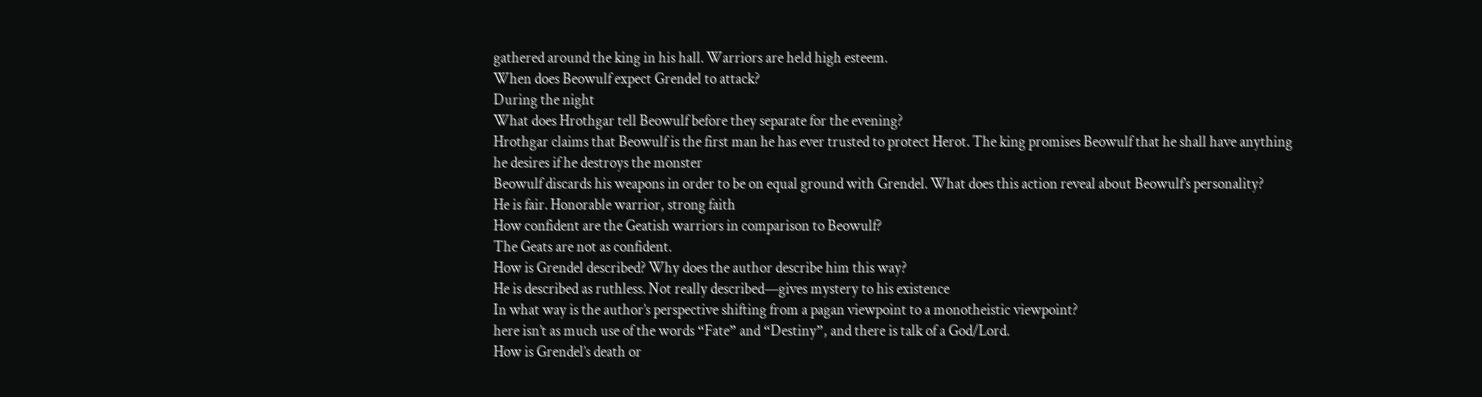gathered around the king in his hall. Warriors are held high esteem.
When does Beowulf expect Grendel to attack?
During the night
What does Hrothgar tell Beowulf before they separate for the evening?
Hrothgar claims that Beowulf is the first man he has ever trusted to protect Herot. The king promises Beowulf that he shall have anything he desires if he destroys the monster
Beowulf discards his weapons in order to be on equal ground with Grendel. What does this action reveal about Beowulf’s personality?
He is fair. Honorable warrior, strong faith
How confident are the Geatish warriors in comparison to Beowulf?
The Geats are not as confident.
How is Grendel described? Why does the author describe him this way?
He is described as ruthless. Not really described—gives mystery to his existence
In what way is the author’s perspective shifting from a pagan viewpoint to a monotheistic viewpoint?
here isn’t as much use of the words “Fate” and “Destiny”, and there is talk of a God/Lord.
How is Grendel’s death or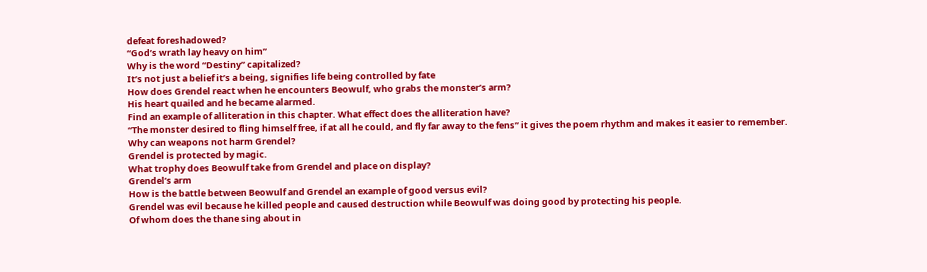defeat foreshadowed?
“God’s wrath lay heavy on him”
Why is the word “Destiny” capitalized?
It’s not just a belief it’s a being, signifies life being controlled by fate
How does Grendel react when he encounters Beowulf, who grabs the monster’s arm?
His heart quailed and he became alarmed.
Find an example of alliteration in this chapter. What effect does the alliteration have?
“The monster desired to fling himself free, if at all he could, and fly far away to the fens” it gives the poem rhythm and makes it easier to remember.
Why can weapons not harm Grendel?
Grendel is protected by magic.
What trophy does Beowulf take from Grendel and place on display?
Grendel’s arm
How is the battle between Beowulf and Grendel an example of good versus evil?
Grendel was evil because he killed people and caused destruction while Beowulf was doing good by protecting his people.
Of whom does the thane sing about in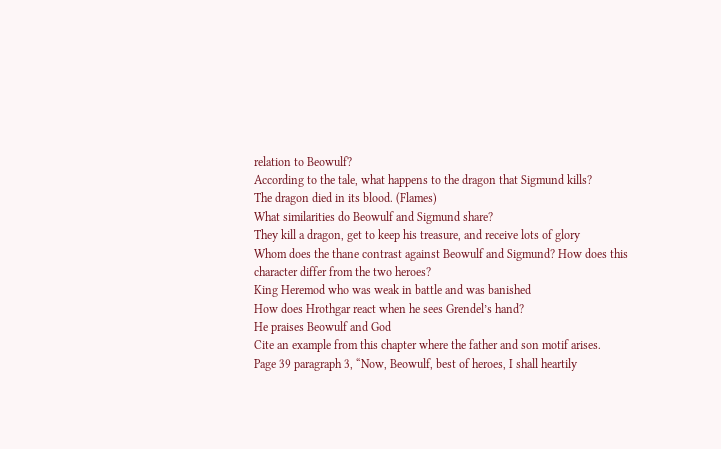relation to Beowulf?
According to the tale, what happens to the dragon that Sigmund kills?
The dragon died in its blood. (Flames)
What similarities do Beowulf and Sigmund share?
They kill a dragon, get to keep his treasure, and receive lots of glory
Whom does the thane contrast against Beowulf and Sigmund? How does this character differ from the two heroes?
King Heremod who was weak in battle and was banished
How does Hrothgar react when he sees Grendel’s hand?
He praises Beowulf and God
Cite an example from this chapter where the father and son motif arises.
Page 39 paragraph 3, “Now, Beowulf, best of heroes, I shall heartily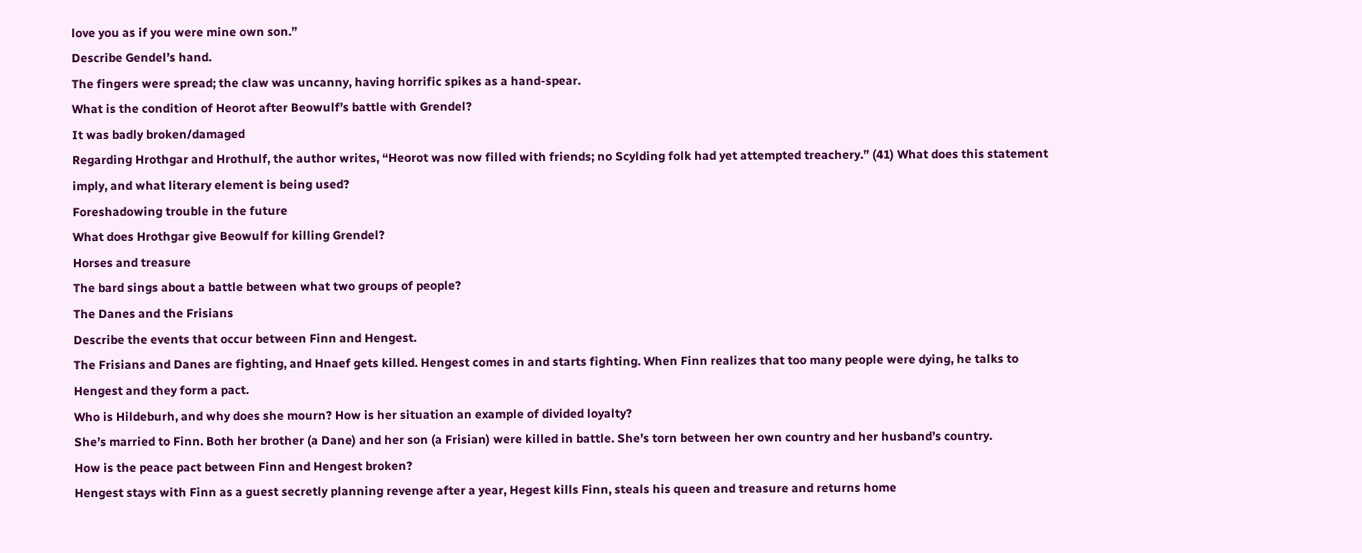love you as if you were mine own son.”
Describe Gendel’s hand.
The fingers were spread; the claw was uncanny, having horrific spikes as a hand-spear.
What is the condition of Heorot after Beowulf’s battle with Grendel?
It was badly broken/damaged
Regarding Hrothgar and Hrothulf, the author writes, “Heorot was now filled with friends; no Scylding folk had yet attempted treachery.” (41) What does this statement imply, and what literary element is being used?
Foreshadowing trouble in the future
What does Hrothgar give Beowulf for killing Grendel?
Horses and treasure
The bard sings about a battle between what two groups of people?
The Danes and the Frisians
Describe the events that occur between Finn and Hengest.
The Frisians and Danes are fighting, and Hnaef gets killed. Hengest comes in and starts fighting. When Finn realizes that too many people were dying, he talks to Hengest and they form a pact.
Who is Hildeburh, and why does she mourn? How is her situation an example of divided loyalty?
She’s married to Finn. Both her brother (a Dane) and her son (a Frisian) were killed in battle. She’s torn between her own country and her husband’s country.
How is the peace pact between Finn and Hengest broken?
Hengest stays with Finn as a guest secretly planning revenge after a year, Hegest kills Finn, steals his queen and treasure and returns home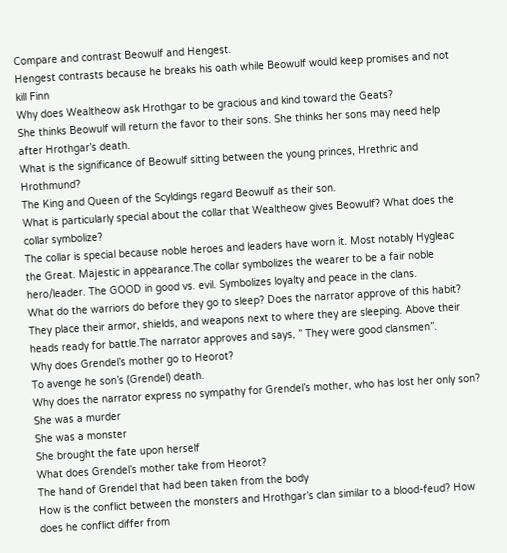Compare and contrast Beowulf and Hengest.
Hengest contrasts because he breaks his oath while Beowulf would keep promises and not kill Finn
Why does Wealtheow ask Hrothgar to be gracious and kind toward the Geats?
She thinks Beowulf will return the favor to their sons. She thinks her sons may need help after Hrothgar’s death.
What is the significance of Beowulf sitting between the young princes, Hrethric and Hrothmund?
The King and Queen of the Scyldings regard Beowulf as their son.
What is particularly special about the collar that Wealtheow gives Beowulf? What does the collar symbolize?
The collar is special because noble heroes and leaders have worn it. Most notably Hygleac the Great. Majestic in appearance.The collar symbolizes the wearer to be a fair noble hero/leader. The GOOD in good vs. evil. Symbolizes loyalty and peace in the clans.
What do the warriors do before they go to sleep? Does the narrator approve of this habit?
They place their armor, shields, and weapons next to where they are sleeping. Above their heads ready for battle.The narrator approves and says, ” They were good clansmen”.
Why does Grendel’s mother go to Heorot?
To avenge he son’s (Grendel) death.
Why does the narrator express no sympathy for Grendel’s mother, who has lost her only son?
She was a murder
She was a monster
She brought the fate upon herself
What does Grendel’s mother take from Heorot?
The hand of Grendel that had been taken from the body
How is the conflict between the monsters and Hrothgar’s clan similar to a blood-feud? How does he conflict differ from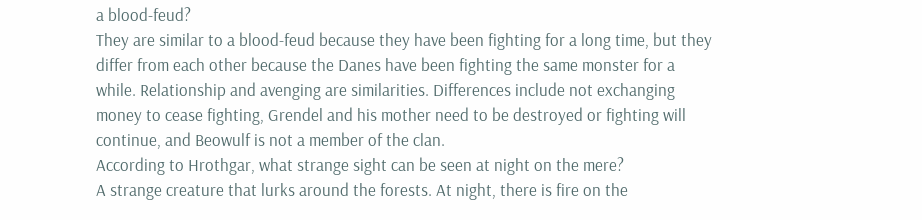a blood-feud?
They are similar to a blood-feud because they have been fighting for a long time, but they differ from each other because the Danes have been fighting the same monster for a while. Relationship and avenging are similarities. Differences include not exchanging money to cease fighting, Grendel and his mother need to be destroyed or fighting will continue, and Beowulf is not a member of the clan.
According to Hrothgar, what strange sight can be seen at night on the mere?
A strange creature that lurks around the forests. At night, there is fire on the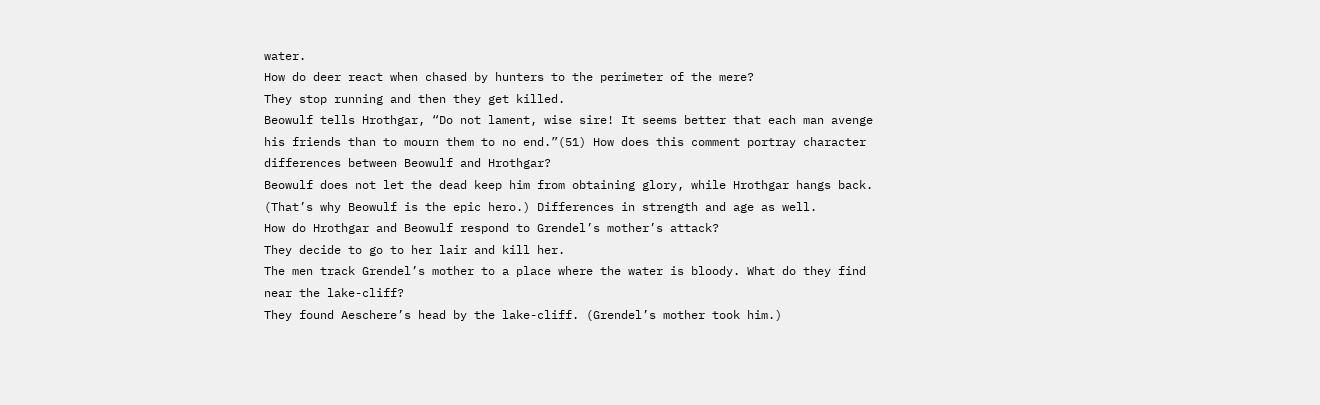water.
How do deer react when chased by hunters to the perimeter of the mere?
They stop running and then they get killed.
Beowulf tells Hrothgar, “Do not lament, wise sire! It seems better that each man avenge his friends than to mourn them to no end.”(51) How does this comment portray character differences between Beowulf and Hrothgar?
Beowulf does not let the dead keep him from obtaining glory, while Hrothgar hangs back. (That’s why Beowulf is the epic hero.) Differences in strength and age as well.
How do Hrothgar and Beowulf respond to Grendel’s mother’s attack?
They decide to go to her lair and kill her.
The men track Grendel’s mother to a place where the water is bloody. What do they find near the lake-cliff?
They found Aeschere’s head by the lake-cliff. (Grendel’s mother took him.)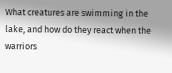What creatures are swimming in the lake, and how do they react when the warriors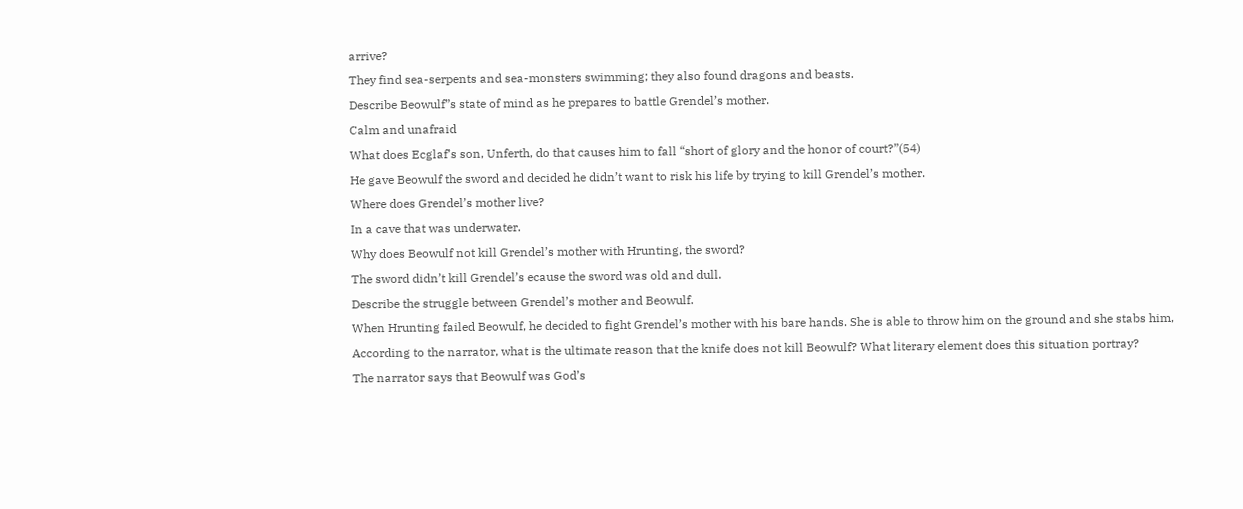arrive?
They find sea-serpents and sea-monsters swimming; they also found dragons and beasts.
Describe Beowulf”s state of mind as he prepares to battle Grendel’s mother.
Calm and unafraid
What does Ecglaf’s son, Unferth, do that causes him to fall “short of glory and the honor of court?”(54)
He gave Beowulf the sword and decided he didn’t want to risk his life by trying to kill Grendel’s mother.
Where does Grendel’s mother live?
In a cave that was underwater.
Why does Beowulf not kill Grendel’s mother with Hrunting, the sword?
The sword didn’t kill Grendel’s ecause the sword was old and dull.
Describe the struggle between Grendel’s mother and Beowulf.
When Hrunting failed Beowulf, he decided to fight Grendel’s mother with his bare hands. She is able to throw him on the ground and she stabs him,
According to the narrator, what is the ultimate reason that the knife does not kill Beowulf? What literary element does this situation portray?
The narrator says that Beowulf was God’s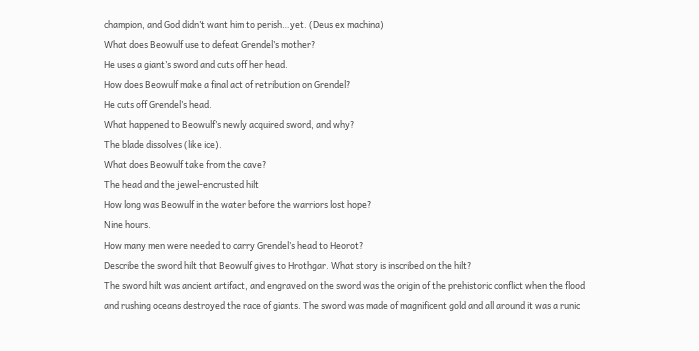champion, and God didn’t want him to perish…yet. (Deus ex machina)
What does Beowulf use to defeat Grendel’s mother?
He uses a giant’s sword and cuts off her head.
How does Beowulf make a final act of retribution on Grendel?
He cuts off Grendel’s head.
What happened to Beowulf’s newly acquired sword, and why?
The blade dissolves (like ice).
What does Beowulf take from the cave?
The head and the jewel-encrusted hilt
How long was Beowulf in the water before the warriors lost hope?
Nine hours.
How many men were needed to carry Grendel’s head to Heorot?
Describe the sword hilt that Beowulf gives to Hrothgar. What story is inscribed on the hilt?
The sword hilt was ancient artifact, and engraved on the sword was the origin of the prehistoric conflict when the flood and rushing oceans destroyed the race of giants. The sword was made of magnificent gold and all around it was a runic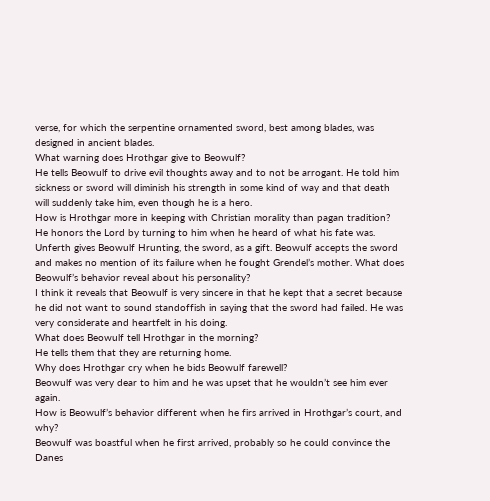verse, for which the serpentine ornamented sword, best among blades, was designed in ancient blades.
What warning does Hrothgar give to Beowulf?
He tells Beowulf to drive evil thoughts away and to not be arrogant. He told him sickness or sword will diminish his strength in some kind of way and that death will suddenly take him, even though he is a hero.
How is Hrothgar more in keeping with Christian morality than pagan tradition?
He honors the Lord by turning to him when he heard of what his fate was.
Unferth gives Beowulf Hrunting, the sword, as a gift. Beowulf accepts the sword and makes no mention of its failure when he fought Grendel’s mother. What does Beowulf’s behavior reveal about his personality?
I think it reveals that Beowulf is very sincere in that he kept that a secret because he did not want to sound standoffish in saying that the sword had failed. He was very considerate and heartfelt in his doing.
What does Beowulf tell Hrothgar in the morning?
He tells them that they are returning home.
Why does Hrothgar cry when he bids Beowulf farewell?
Beowulf was very dear to him and he was upset that he wouldn’t see him ever again.
How is Beowulf’s behavior different when he firs arrived in Hrothgar’s court, and why?
Beowulf was boastful when he first arrived, probably so he could convince the Danes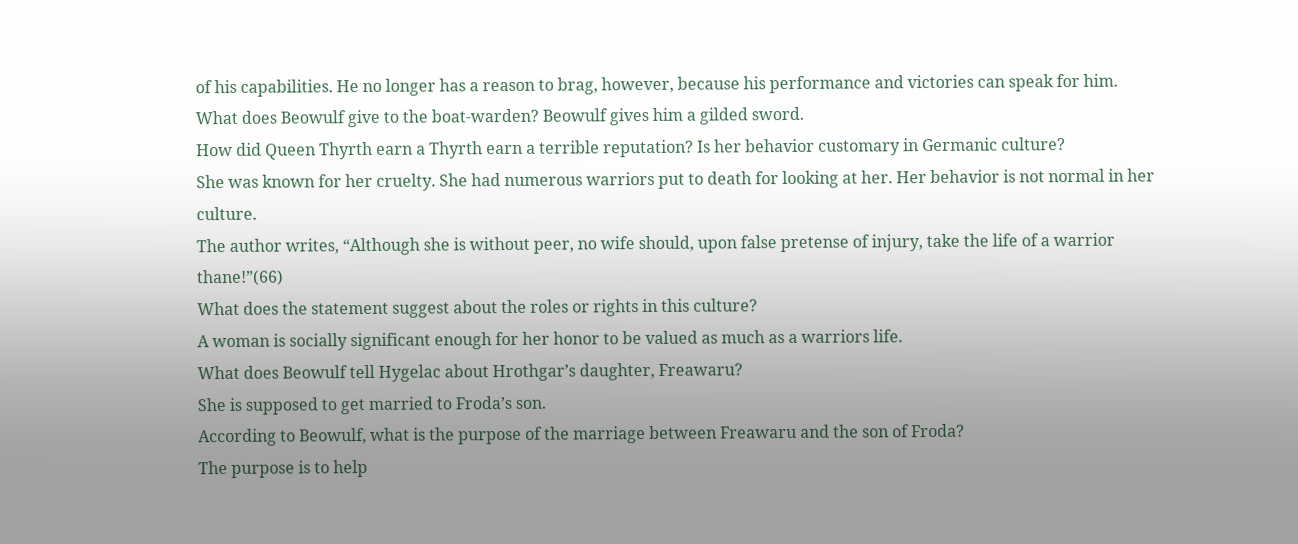of his capabilities. He no longer has a reason to brag, however, because his performance and victories can speak for him.
What does Beowulf give to the boat-warden? Beowulf gives him a gilded sword.
How did Queen Thyrth earn a Thyrth earn a terrible reputation? Is her behavior customary in Germanic culture?
She was known for her cruelty. She had numerous warriors put to death for looking at her. Her behavior is not normal in her culture.
The author writes, “Although she is without peer, no wife should, upon false pretense of injury, take the life of a warrior thane!”(66)
What does the statement suggest about the roles or rights in this culture?
A woman is socially significant enough for her honor to be valued as much as a warriors life.
What does Beowulf tell Hygelac about Hrothgar’s daughter, Freawaru?
She is supposed to get married to Froda’s son.
According to Beowulf, what is the purpose of the marriage between Freawaru and the son of Froda?
The purpose is to help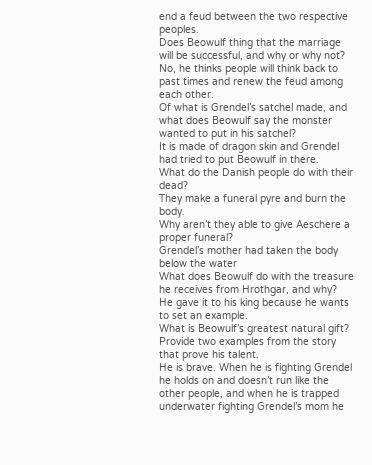end a feud between the two respective peoples.
Does Beowulf thing that the marriage will be successful, and why or why not?
No, he thinks people will think back to past times and renew the feud among each other.
Of what is Grendel’s satchel made, and what does Beowulf say the monster wanted to put in his satchel?
It is made of dragon skin and Grendel had tried to put Beowulf in there.
What do the Danish people do with their dead?
They make a funeral pyre and burn the body.
Why aren’t they able to give Aeschere a proper funeral?
Grendel’s mother had taken the body below the water
What does Beowulf do with the treasure he receives from Hrothgar, and why?
He gave it to his king because he wants to set an example.
What is Beowulf’s greatest natural gift? Provide two examples from the story that prove his talent.
He is brave. When he is fighting Grendel he holds on and doesn’t run like the other people, and when he is trapped underwater fighting Grendel’s mom he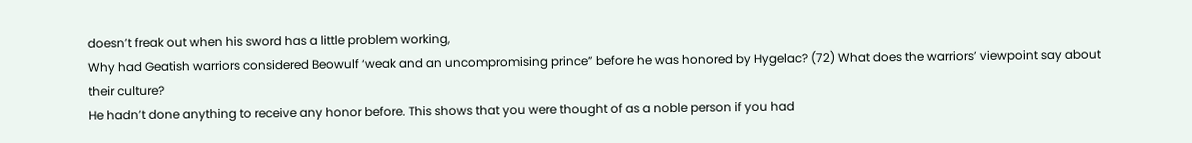doesn’t freak out when his sword has a little problem working,
Why had Geatish warriors considered Beowulf ‘weak and an uncompromising prince” before he was honored by Hygelac? (72) What does the warriors’ viewpoint say about their culture?
He hadn’t done anything to receive any honor before. This shows that you were thought of as a noble person if you had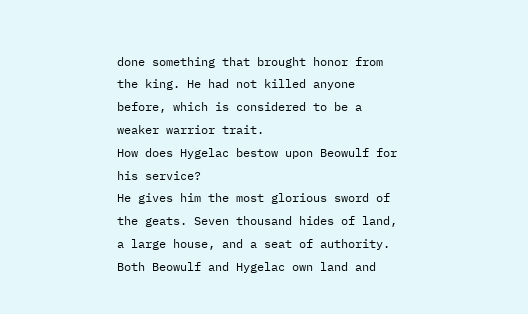done something that brought honor from the king. He had not killed anyone before, which is considered to be a weaker warrior trait.
How does Hygelac bestow upon Beowulf for his service?
He gives him the most glorious sword of the geats. Seven thousand hides of land, a large house, and a seat of authority.
Both Beowulf and Hygelac own land and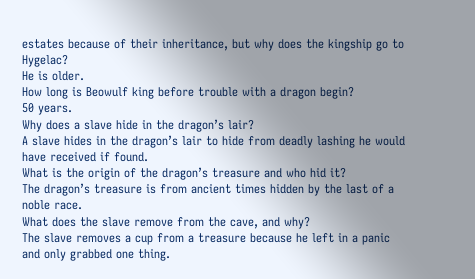estates because of their inheritance, but why does the kingship go to Hygelac?
He is older.
How long is Beowulf king before trouble with a dragon begin?
50 years.
Why does a slave hide in the dragon’s lair?
A slave hides in the dragon’s lair to hide from deadly lashing he would have received if found.
What is the origin of the dragon’s treasure and who hid it?
The dragon’s treasure is from ancient times hidden by the last of a noble race.
What does the slave remove from the cave, and why?
The slave removes a cup from a treasure because he left in a panic and only grabbed one thing.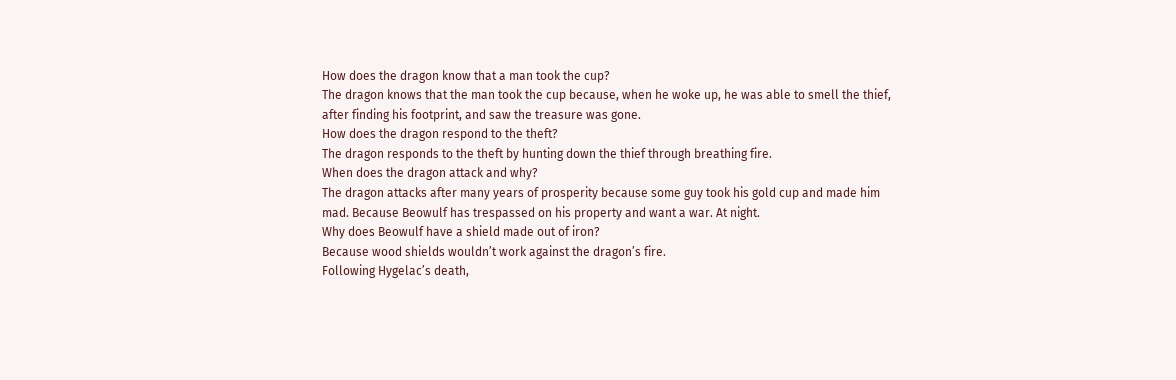How does the dragon know that a man took the cup?
The dragon knows that the man took the cup because, when he woke up, he was able to smell the thief, after finding his footprint, and saw the treasure was gone.
How does the dragon respond to the theft?
The dragon responds to the theft by hunting down the thief through breathing fire.
When does the dragon attack and why?
The dragon attacks after many years of prosperity because some guy took his gold cup and made him mad. Because Beowulf has trespassed on his property and want a war. At night.
Why does Beowulf have a shield made out of iron?
Because wood shields wouldn’t work against the dragon’s fire.
Following Hygelac’s death,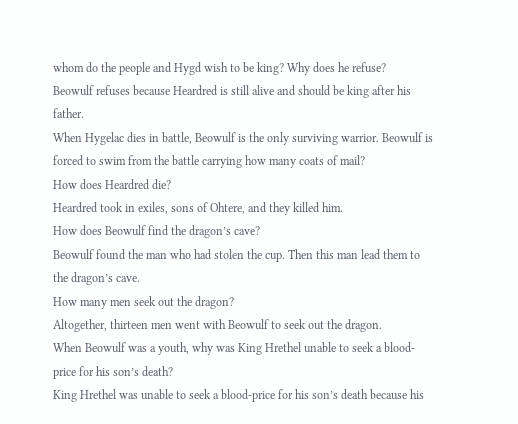whom do the people and Hygd wish to be king? Why does he refuse?
Beowulf refuses because Heardred is still alive and should be king after his father.
When Hygelac dies in battle, Beowulf is the only surviving warrior. Beowulf is forced to swim from the battle carrying how many coats of mail?
How does Heardred die?
Heardred took in exiles, sons of Ohtere, and they killed him.
How does Beowulf find the dragon’s cave?
Beowulf found the man who had stolen the cup. Then this man lead them to the dragon’s cave.
How many men seek out the dragon?
Altogether, thirteen men went with Beowulf to seek out the dragon.
When Beowulf was a youth, why was King Hrethel unable to seek a blood-price for his son’s death?
King Hrethel was unable to seek a blood-price for his son’s death because his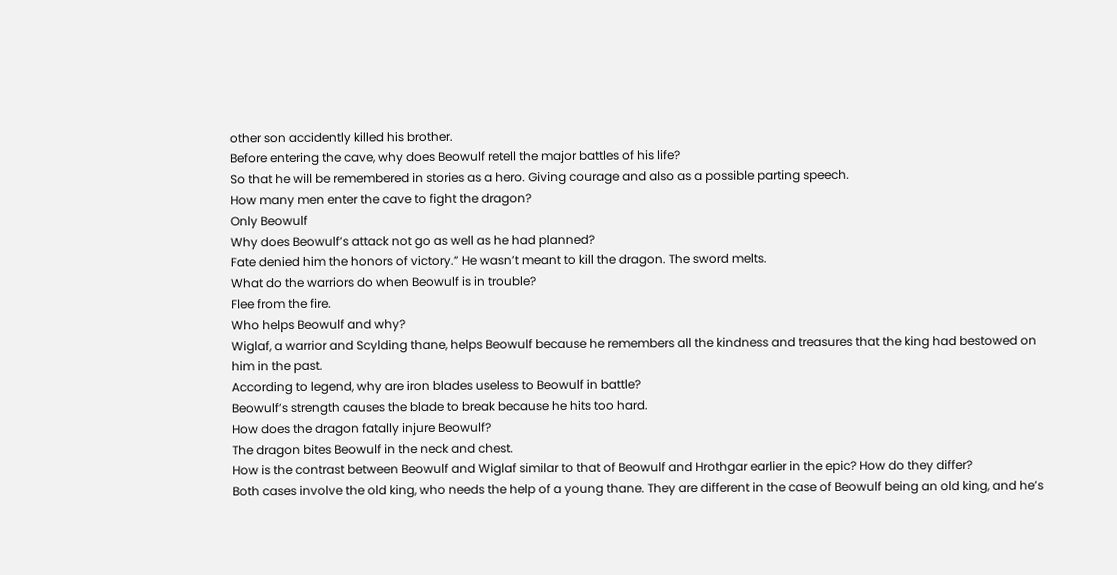other son accidently killed his brother.
Before entering the cave, why does Beowulf retell the major battles of his life?
So that he will be remembered in stories as a hero. Giving courage and also as a possible parting speech.
How many men enter the cave to fight the dragon?
Only Beowulf
Why does Beowulf’s attack not go as well as he had planned?
Fate denied him the honors of victory.” He wasn’t meant to kill the dragon. The sword melts.
What do the warriors do when Beowulf is in trouble?
Flee from the fire.
Who helps Beowulf and why?
Wiglaf, a warrior and Scylding thane, helps Beowulf because he remembers all the kindness and treasures that the king had bestowed on him in the past.
According to legend, why are iron blades useless to Beowulf in battle?
Beowulf’s strength causes the blade to break because he hits too hard.
How does the dragon fatally injure Beowulf?
The dragon bites Beowulf in the neck and chest.
How is the contrast between Beowulf and Wiglaf similar to that of Beowulf and Hrothgar earlier in the epic? How do they differ?
Both cases involve the old king, who needs the help of a young thane. They are different in the case of Beowulf being an old king, and he’s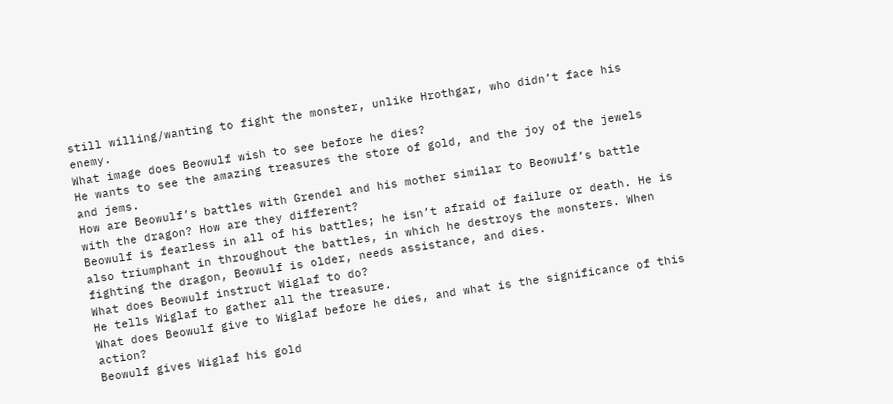still willing/wanting to fight the monster, unlike Hrothgar, who didn’t face his enemy.
What image does Beowulf wish to see before he dies?
He wants to see the amazing treasures the store of gold, and the joy of the jewels and jems.
How are Beowulf’s battles with Grendel and his mother similar to Beowulf’s battle with the dragon? How are they different?
Beowulf is fearless in all of his battles; he isn’t afraid of failure or death. He is also triumphant in throughout the battles, in which he destroys the monsters. When fighting the dragon, Beowulf is older, needs assistance, and dies.
What does Beowulf instruct Wiglaf to do?
He tells Wiglaf to gather all the treasure.
What does Beowulf give to Wiglaf before he dies, and what is the significance of this action?
Beowulf gives Wiglaf his gold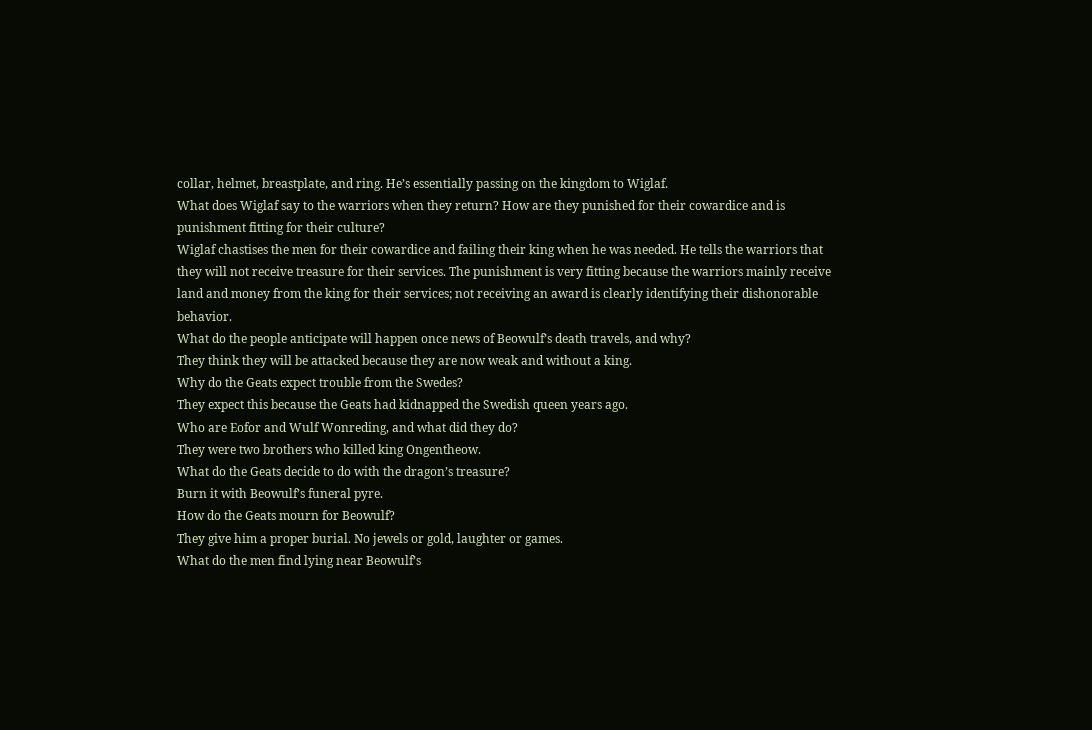collar, helmet, breastplate, and ring. He’s essentially passing on the kingdom to Wiglaf.
What does Wiglaf say to the warriors when they return? How are they punished for their cowardice and is punishment fitting for their culture?
Wiglaf chastises the men for their cowardice and failing their king when he was needed. He tells the warriors that they will not receive treasure for their services. The punishment is very fitting because the warriors mainly receive land and money from the king for their services; not receiving an award is clearly identifying their dishonorable behavior.
What do the people anticipate will happen once news of Beowulf’s death travels, and why?
They think they will be attacked because they are now weak and without a king.
Why do the Geats expect trouble from the Swedes?
They expect this because the Geats had kidnapped the Swedish queen years ago.
Who are Eofor and Wulf Wonreding, and what did they do?
They were two brothers who killed king Ongentheow.
What do the Geats decide to do with the dragon’s treasure?
Burn it with Beowulf’s funeral pyre.
How do the Geats mourn for Beowulf?
They give him a proper burial. No jewels or gold, laughter or games.
What do the men find lying near Beowulf’s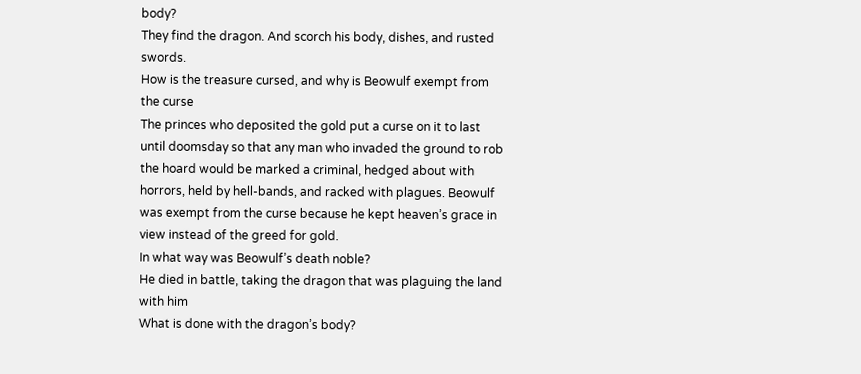body?
They find the dragon. And scorch his body, dishes, and rusted swords.
How is the treasure cursed, and why is Beowulf exempt from the curse
The princes who deposited the gold put a curse on it to last until doomsday so that any man who invaded the ground to rob the hoard would be marked a criminal, hedged about with horrors, held by hell-bands, and racked with plagues. Beowulf was exempt from the curse because he kept heaven’s grace in view instead of the greed for gold.
In what way was Beowulf’s death noble?
He died in battle, taking the dragon that was plaguing the land with him
What is done with the dragon’s body?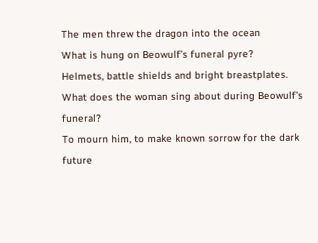The men threw the dragon into the ocean
What is hung on Beowulf’s funeral pyre?
Helmets, battle shields and bright breastplates.
What does the woman sing about during Beowulf’s funeral?
To mourn him, to make known sorrow for the dark future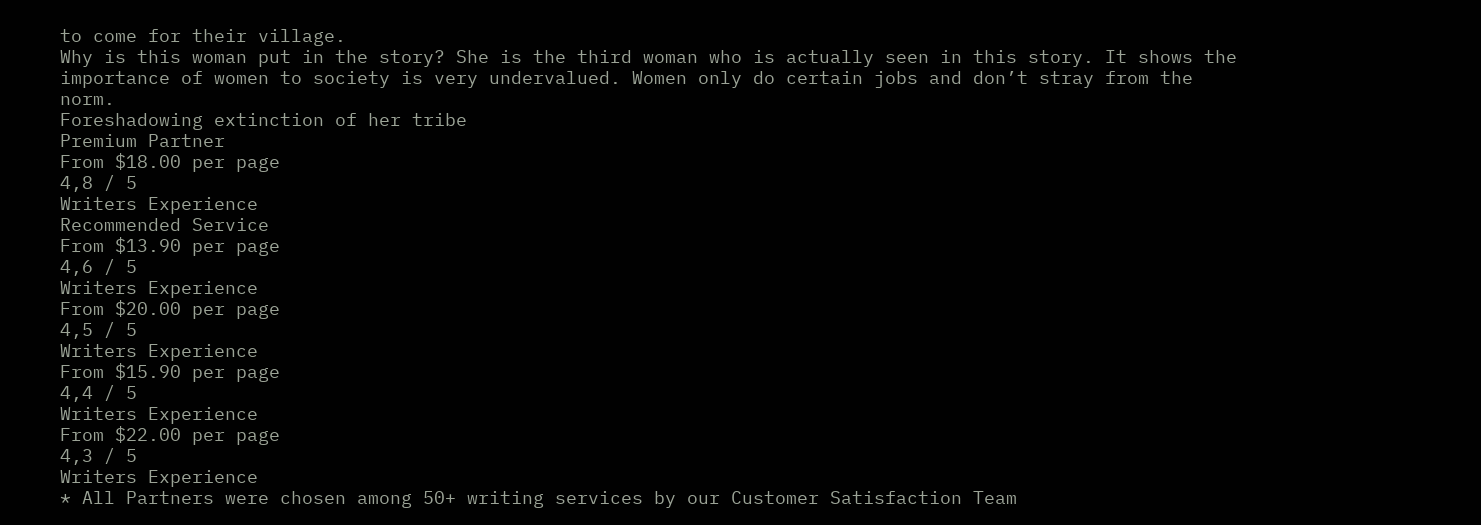to come for their village.
Why is this woman put in the story? She is the third woman who is actually seen in this story. It shows the importance of women to society is very undervalued. Women only do certain jobs and don’t stray from the norm.
Foreshadowing extinction of her tribe
Premium Partner
From $18.00 per page
4,8 / 5
Writers Experience
Recommended Service
From $13.90 per page
4,6 / 5
Writers Experience
From $20.00 per page
4,5 / 5
Writers Experience
From $15.90 per page
4,4 / 5
Writers Experience
From $22.00 per page
4,3 / 5
Writers Experience
* All Partners were chosen among 50+ writing services by our Customer Satisfaction Team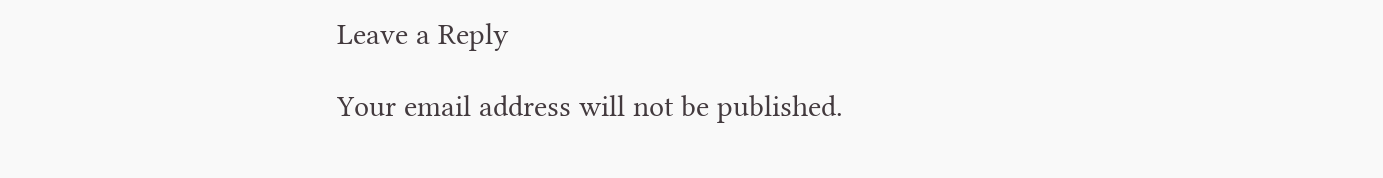Leave a Reply

Your email address will not be published.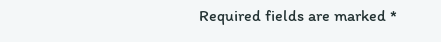Required fields are marked *